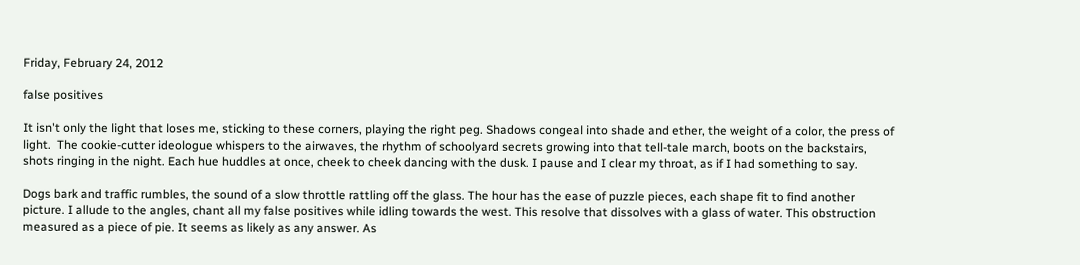Friday, February 24, 2012

false positives

It isn't only the light that loses me, sticking to these corners, playing the right peg. Shadows congeal into shade and ether, the weight of a color, the press of light.  The cookie-cutter ideologue whispers to the airwaves, the rhythm of schoolyard secrets growing into that tell-tale march, boots on the backstairs, shots ringing in the night. Each hue huddles at once, cheek to cheek dancing with the dusk. I pause and I clear my throat, as if I had something to say.

Dogs bark and traffic rumbles, the sound of a slow throttle rattling off the glass. The hour has the ease of puzzle pieces, each shape fit to find another picture. I allude to the angles, chant all my false positives while idling towards the west. This resolve that dissolves with a glass of water. This obstruction measured as a piece of pie. It seems as likely as any answer. As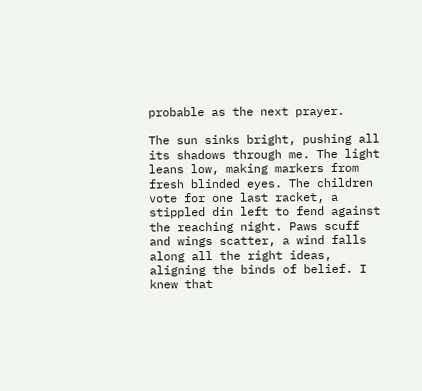probable as the next prayer.

The sun sinks bright, pushing all its shadows through me. The light leans low, making markers from fresh blinded eyes. The children vote for one last racket, a stippled din left to fend against the reaching night. Paws scuff and wings scatter, a wind falls along all the right ideas, aligning the binds of belief. I knew that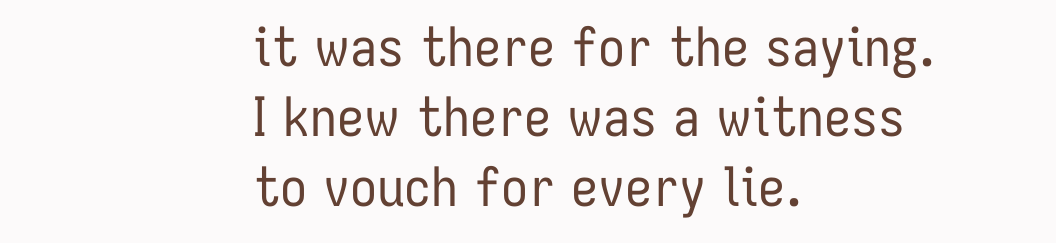it was there for the saying. I knew there was a witness to vouch for every lie.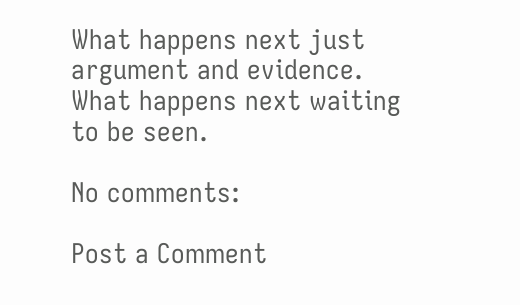What happens next just argument and evidence. What happens next waiting to be seen.

No comments:

Post a Comment